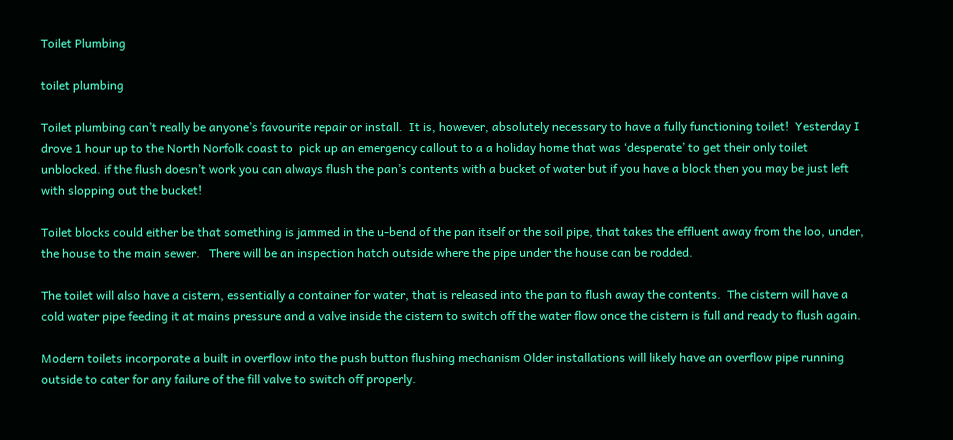Toilet Plumbing

toilet plumbing

Toilet plumbing can’t really be anyone’s favourite repair or install.  It is, however, absolutely necessary to have a fully functioning toilet!  Yesterday I drove 1 hour up to the North Norfolk coast to  pick up an emergency callout to a a holiday home that was ‘desperate’ to get their only toilet unblocked. if the flush doesn’t work you can always flush the pan’s contents with a bucket of water but if you have a block then you may be just left with slopping out the bucket!

Toilet blocks could either be that something is jammed in the u-bend of the pan itself or the soil pipe, that takes the effluent away from the loo, under, the house to the main sewer.   There will be an inspection hatch outside where the pipe under the house can be rodded.

The toilet will also have a cistern, essentially a container for water, that is released into the pan to flush away the contents.  The cistern will have a cold water pipe feeding it at mains pressure and a valve inside the cistern to switch off the water flow once the cistern is full and ready to flush again.

Modern toilets incorporate a built in overflow into the push button flushing mechanism Older installations will likely have an overflow pipe running outside to cater for any failure of the fill valve to switch off properly.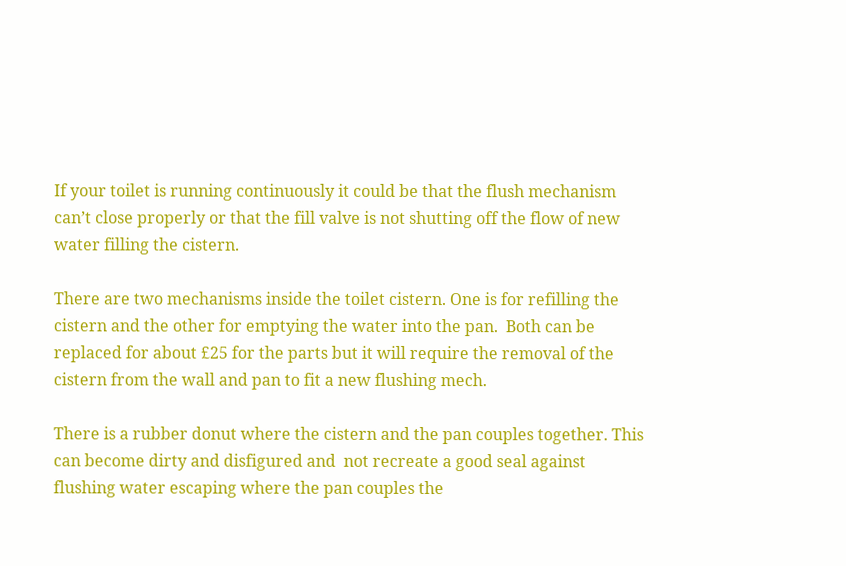If your toilet is running continuously it could be that the flush mechanism can’t close properly or that the fill valve is not shutting off the flow of new water filling the cistern.

There are two mechanisms inside the toilet cistern. One is for refilling the cistern and the other for emptying the water into the pan.  Both can be replaced for about £25 for the parts but it will require the removal of the cistern from the wall and pan to fit a new flushing mech.

There is a rubber donut where the cistern and the pan couples together. This can become dirty and disfigured and  not recreate a good seal against flushing water escaping where the pan couples the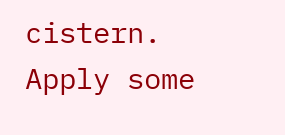cistern.   Apply some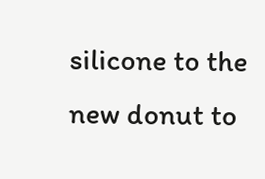silicone to the new donut to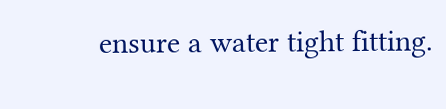ensure a water tight fitting.